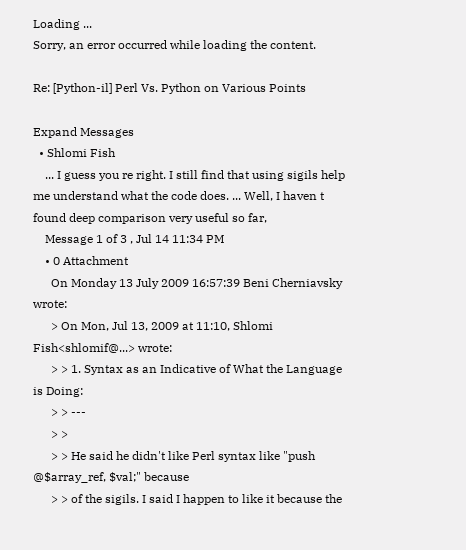Loading ...
Sorry, an error occurred while loading the content.

Re: [Python-il] Perl Vs. Python on Various Points

Expand Messages
  • Shlomi Fish
    ... I guess you re right. I still find that using sigils help me understand what the code does. ... Well, I haven t found deep comparison very useful so far,
    Message 1 of 3 , Jul 14 11:34 PM
    • 0 Attachment
      On Monday 13 July 2009 16:57:39 Beni Cherniavsky wrote:
      > On Mon, Jul 13, 2009 at 11:10, Shlomi Fish<shlomif@...> wrote:
      > > 1. Syntax as an Indicative of What the Language is Doing:
      > > ---
      > >
      > > He said he didn't like Perl syntax like "push @$array_ref, $val;" because
      > > of the sigils. I said I happen to like it because the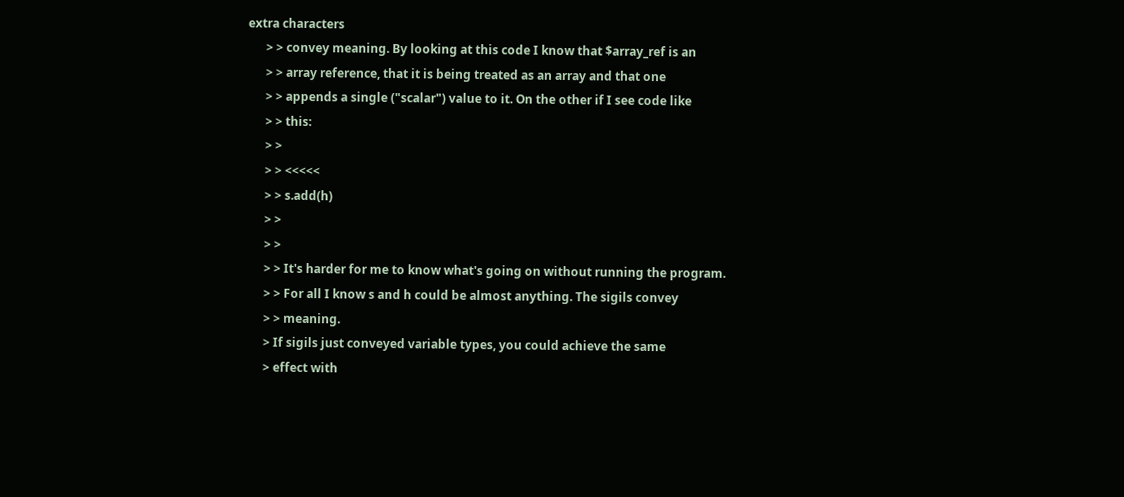extra characters
      > > convey meaning. By looking at this code I know that $array_ref is an
      > > array reference, that it is being treated as an array and that one
      > > appends a single ("scalar") value to it. On the other if I see code like
      > > this:
      > >
      > > <<<<<
      > > s.add(h)
      > >
      > >
      > > It's harder for me to know what's going on without running the program.
      > > For all I know s and h could be almost anything. The sigils convey
      > > meaning.
      > If sigils just conveyed variable types, you could achieve the same
      > effect with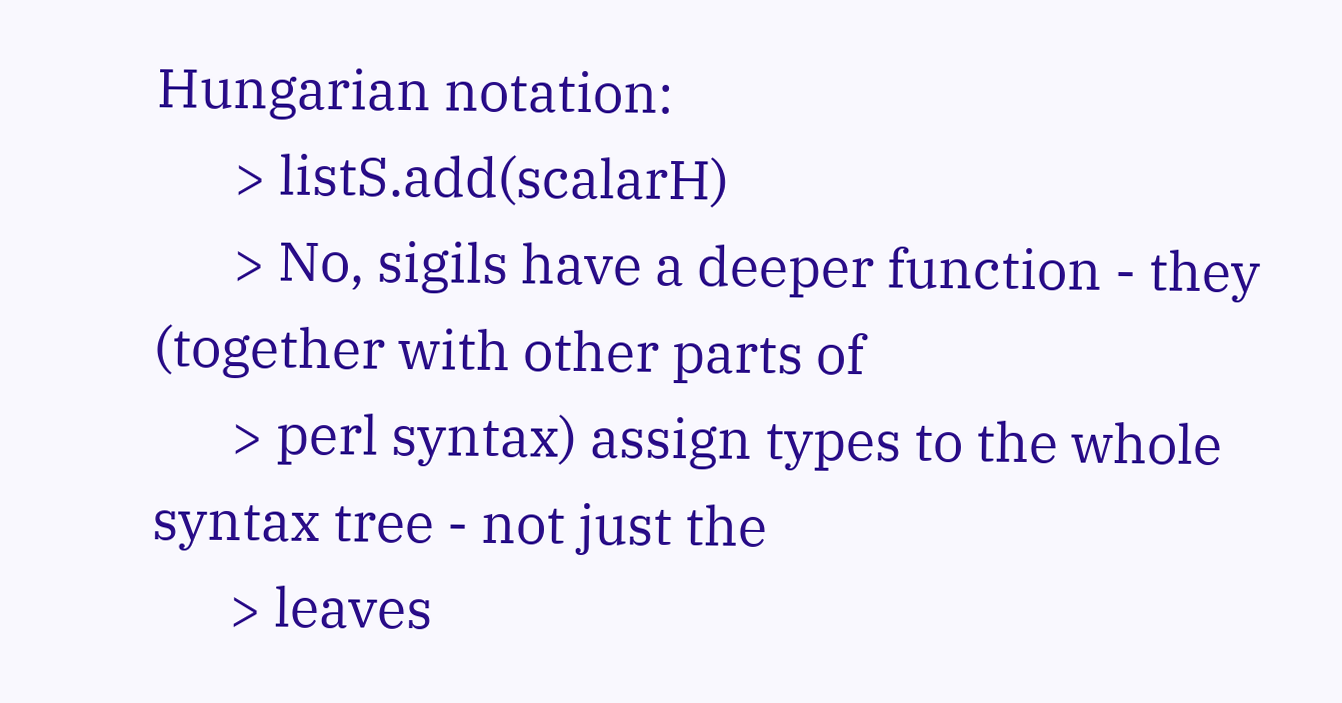Hungarian notation:
      > listS.add(scalarH)
      > No, sigils have a deeper function - they (together with other parts of
      > perl syntax) assign types to the whole syntax tree - not just the
      > leaves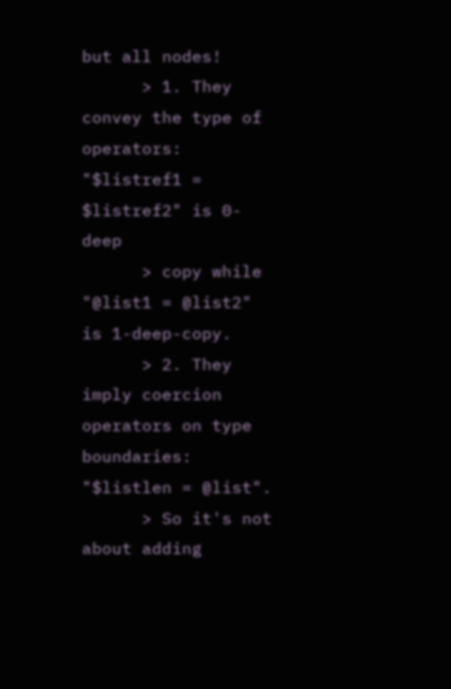but all nodes!
      > 1. They convey the type of operators: "$listref1 = $listref2" is 0-deep
      > copy while "@list1 = @list2" is 1-deep-copy.
      > 2. They imply coercion operators on type boundaries: "$listlen = @list".
      > So it's not about adding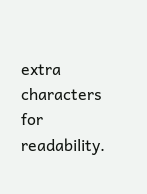extra characters for readability.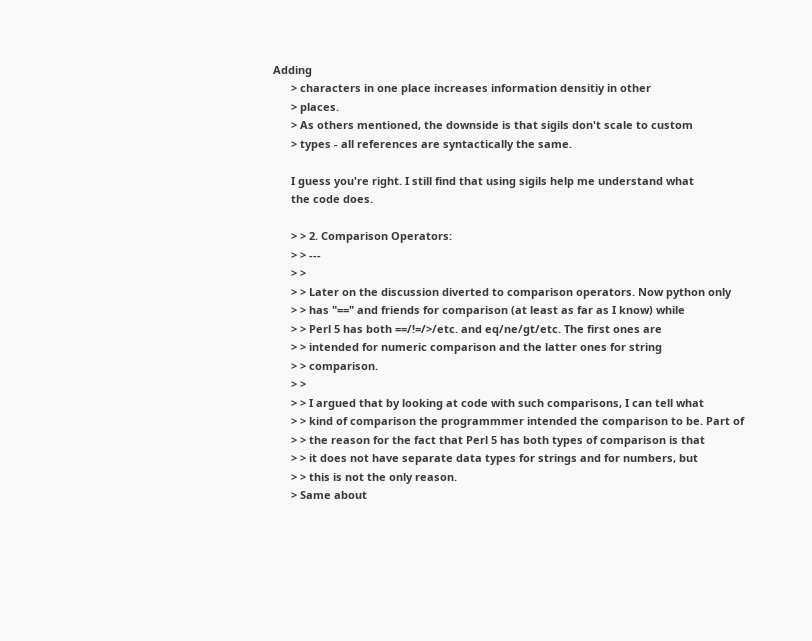Adding
      > characters in one place increases information densitiy in other
      > places.
      > As others mentioned, the downside is that sigils don't scale to custom
      > types - all references are syntactically the same.

      I guess you're right. I still find that using sigils help me understand what
      the code does.

      > > 2. Comparison Operators:
      > > ---
      > >
      > > Later on the discussion diverted to comparison operators. Now python only
      > > has "==" and friends for comparison (at least as far as I know) while
      > > Perl 5 has both ==/!=/>/etc. and eq/ne/gt/etc. The first ones are
      > > intended for numeric comparison and the latter ones for string
      > > comparison.
      > >
      > > I argued that by looking at code with such comparisons, I can tell what
      > > kind of comparison the programmmer intended the comparison to be. Part of
      > > the reason for the fact that Perl 5 has both types of comparison is that
      > > it does not have separate data types for strings and for numbers, but
      > > this is not the only reason.
      > Same about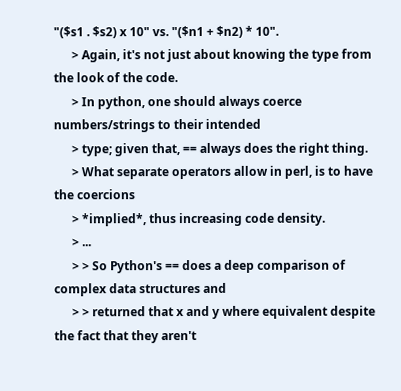"($s1 . $s2) x 10" vs. "($n1 + $n2) * 10".
      > Again, it's not just about knowing the type from the look of the code.
      > In python, one should always coerce numbers/strings to their intended
      > type; given that, == always does the right thing.
      > What separate operators allow in perl, is to have the coercions
      > *implied*, thus increasing code density.
      > ...
      > > So Python's == does a deep comparison of complex data structures and
      > > returned that x and y where equivalent despite the fact that they aren't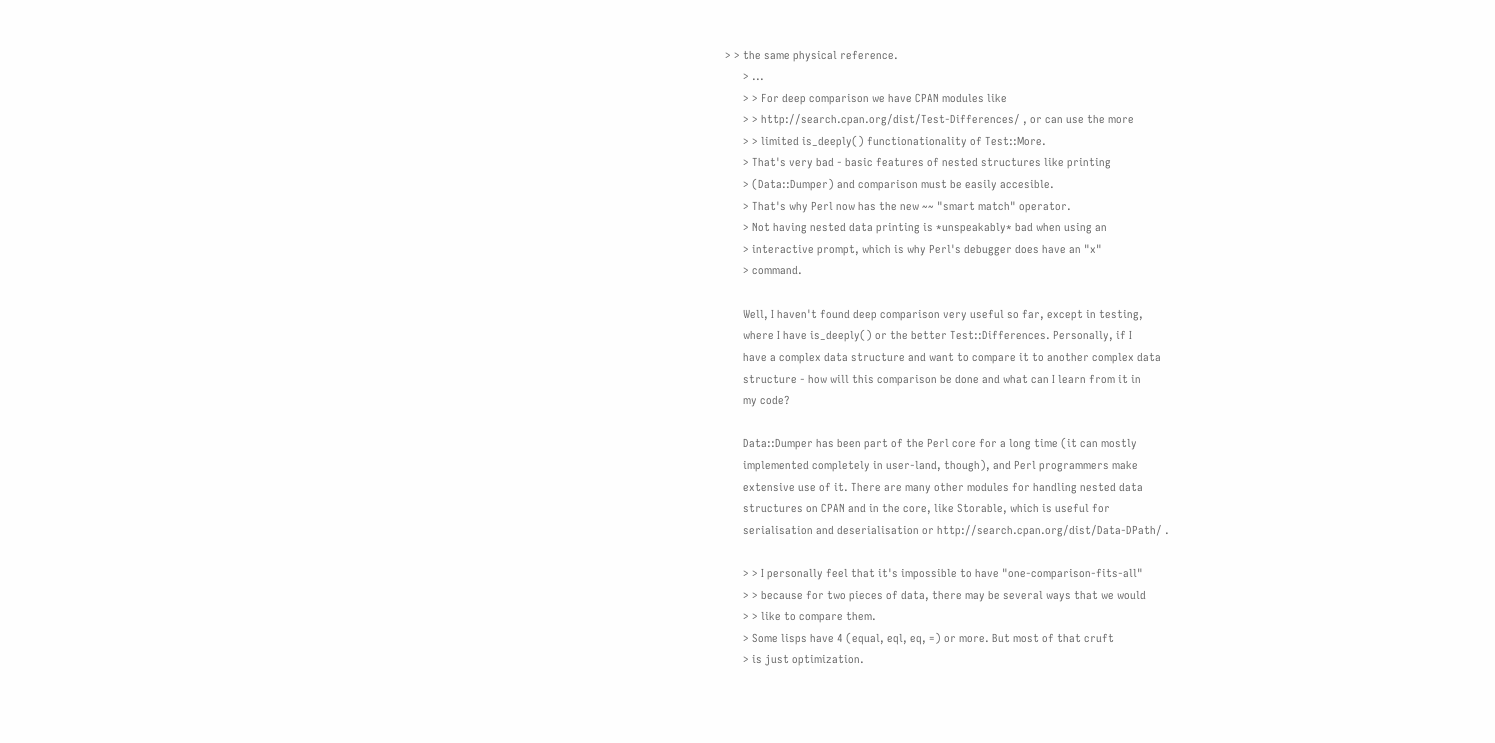> > the same physical reference.
      > ...
      > > For deep comparison we have CPAN modules like
      > > http://search.cpan.org/dist/Test-Differences/ , or can use the more
      > > limited is_deeply() functionationality of Test::More.
      > That's very bad - basic features of nested structures like printing
      > (Data::Dumper) and comparison must be easily accesible.
      > That's why Perl now has the new ~~ "smart match" operator.
      > Not having nested data printing is *unspeakably* bad when using an
      > interactive prompt, which is why Perl's debugger does have an "x"
      > command.

      Well, I haven't found deep comparison very useful so far, except in testing,
      where I have is_deeply() or the better Test::Differences. Personally, if I
      have a complex data structure and want to compare it to another complex data
      structure - how will this comparison be done and what can I learn from it in
      my code?

      Data::Dumper has been part of the Perl core for a long time (it can mostly
      implemented completely in user-land, though), and Perl programmers make
      extensive use of it. There are many other modules for handling nested data
      structures on CPAN and in the core, like Storable, which is useful for
      serialisation and deserialisation or http://search.cpan.org/dist/Data-DPath/ .

      > > I personally feel that it's impossible to have "one-comparison-fits-all"
      > > because for two pieces of data, there may be several ways that we would
      > > like to compare them.
      > Some lisps have 4 (equal, eql, eq, =) or more. But most of that cruft
      > is just optimization.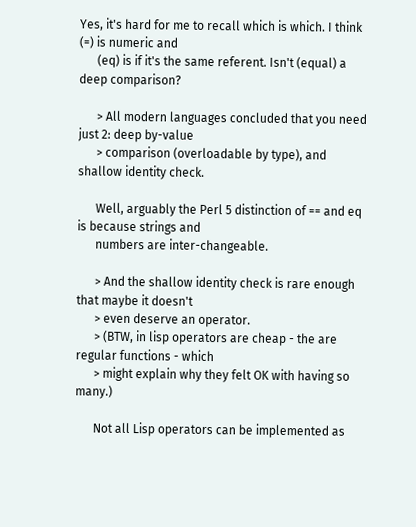Yes, it's hard for me to recall which is which. I think (=) is numeric and
      (eq) is if it's the same referent. Isn't (equal) a deep comparison?

      > All modern languages concluded that you need just 2: deep by-value
      > comparison (overloadable by type), and shallow identity check.

      Well, arguably the Perl 5 distinction of == and eq is because strings and
      numbers are inter-changeable.

      > And the shallow identity check is rare enough that maybe it doesn't
      > even deserve an operator.
      > (BTW, in lisp operators are cheap - the are regular functions - which
      > might explain why they felt OK with having so many.)

      Not all Lisp operators can be implemented as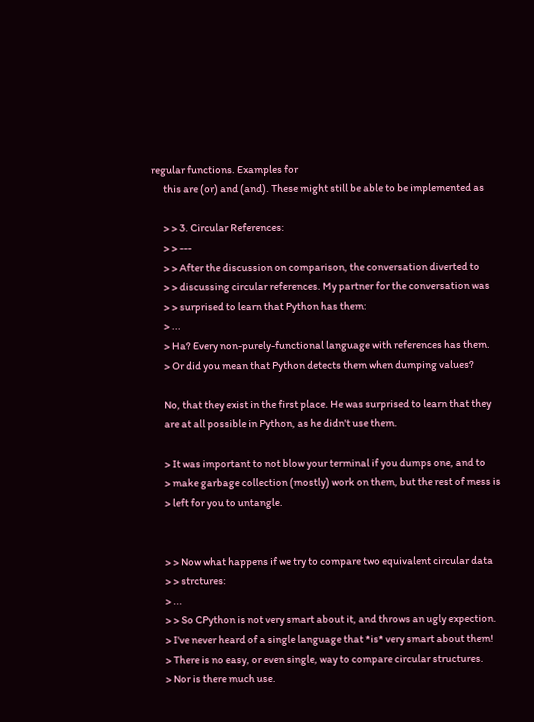regular functions. Examples for
      this are (or) and (and). These might still be able to be implemented as

      > > 3. Circular References:
      > > ---
      > > After the discussion on comparison, the conversation diverted to
      > > discussing circular references. My partner for the conversation was
      > > surprised to learn that Python has them:
      > ...
      > Ha? Every non-purely-functional language with references has them.
      > Or did you mean that Python detects them when dumping values?

      No, that they exist in the first place. He was surprised to learn that they
      are at all possible in Python, as he didn't use them.

      > It was important to not blow your terminal if you dumps one, and to
      > make garbage collection (mostly) work on them, but the rest of mess is
      > left for you to untangle.


      > > Now what happens if we try to compare two equivalent circular data
      > > strctures:
      > ...
      > > So CPython is not very smart about it, and throws an ugly expection.
      > I've never heard of a single language that *is* very smart about them!
      > There is no easy, or even single, way to compare circular structures.
      > Nor is there much use.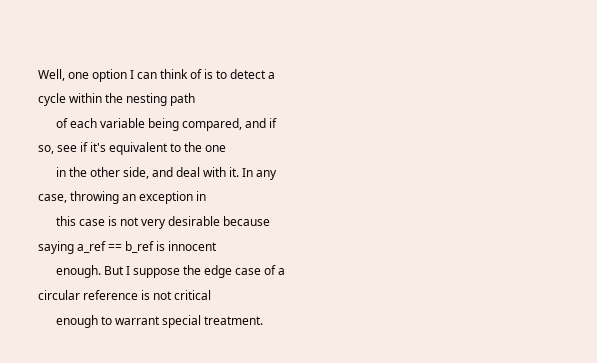Well, one option I can think of is to detect a cycle within the nesting path
      of each variable being compared, and if so, see if it's equivalent to the one
      in the other side, and deal with it. In any case, throwing an exception in
      this case is not very desirable because saying a_ref == b_ref is innocent
      enough. But I suppose the edge case of a circular reference is not critical
      enough to warrant special treatment.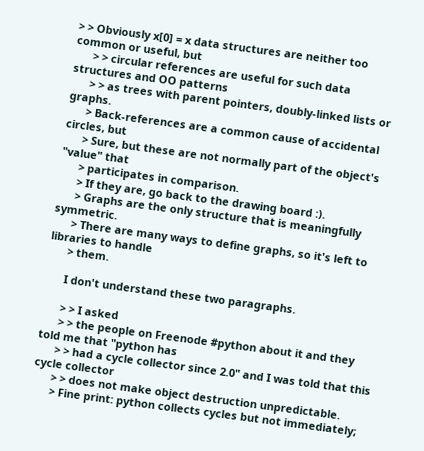> > Obviously x[0] = x data structures are neither too common or useful, but
      > > circular references are useful for such data structures and OO patterns
      > > as trees with parent pointers, doubly-linked lists or graphs.
      > Back-references are a common cause of accidental circles, but
      > Sure, but these are not normally part of the object's "value" that
      > participates in comparison.
      > If they are, go back to the drawing board :).
      > Graphs are the only structure that is meaningfully symmetric.
      > There are many ways to define graphs, so it's left to libraries to handle
      > them.

      I don't understand these two paragraphs.

      > > I asked
      > > the people on Freenode #python about it and they told me that "python has
      > > had a cycle collector since 2.0" and I was told that this cycle collector
      > > does not make object destruction unpredictable.
      > Fine print: python collects cycles but not immediately;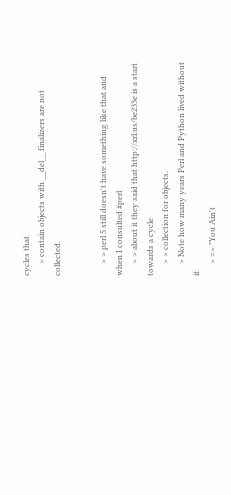cycles that
      > contain objects with __del__ finalizers are not collected.


      > > perl 5 still doesn't have something like that and when I consulted #perl
      > > about it they said that http://xrl.us/be233e is a start towards a cycle
      > > collection for objects.
      > Note how many years Perl and Python lived without it.
      > => "You Ain't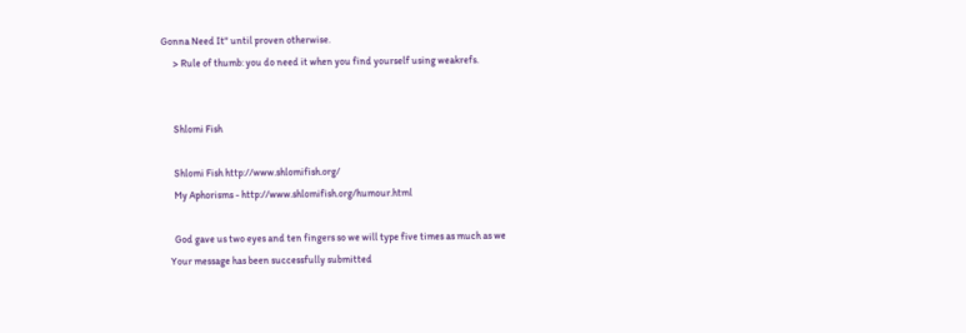Gonna Need It" until proven otherwise.
      > Rule of thumb: you do need it when you find yourself using weakrefs.


      Shlomi Fish

      Shlomi Fish http://www.shlomifish.org/
      My Aphorisms - http://www.shlomifish.org/humour.html

      God gave us two eyes and ten fingers so we will type five times as much as we
    Your message has been successfully submitted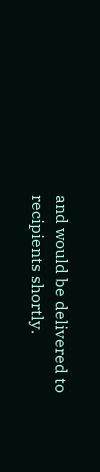and would be delivered to recipients shortly.